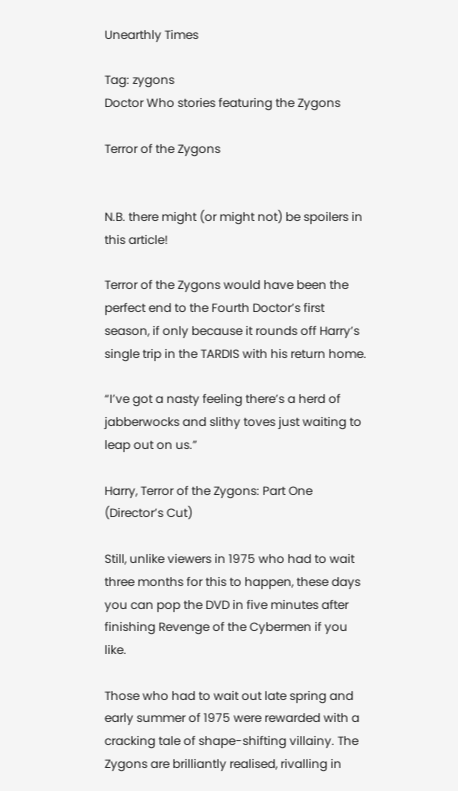Unearthly Times

Tag: zygons
Doctor Who stories featuring the Zygons

Terror of the Zygons


N.B. there might (or might not) be spoilers in this article!

Terror of the Zygons would have been the perfect end to the Fourth Doctor’s first season, if only because it rounds off Harry’s single trip in the TARDIS with his return home.

“I’ve got a nasty feeling there’s a herd of jabberwocks and slithy toves just waiting to leap out on us.”

Harry, Terror of the Zygons: Part One (Director’s Cut)

Still, unlike viewers in 1975 who had to wait three months for this to happen, these days you can pop the DVD in five minutes after finishing Revenge of the Cybermen if you like.

Those who had to wait out late spring and early summer of 1975 were rewarded with a cracking tale of shape-shifting villainy. The Zygons are brilliantly realised, rivalling in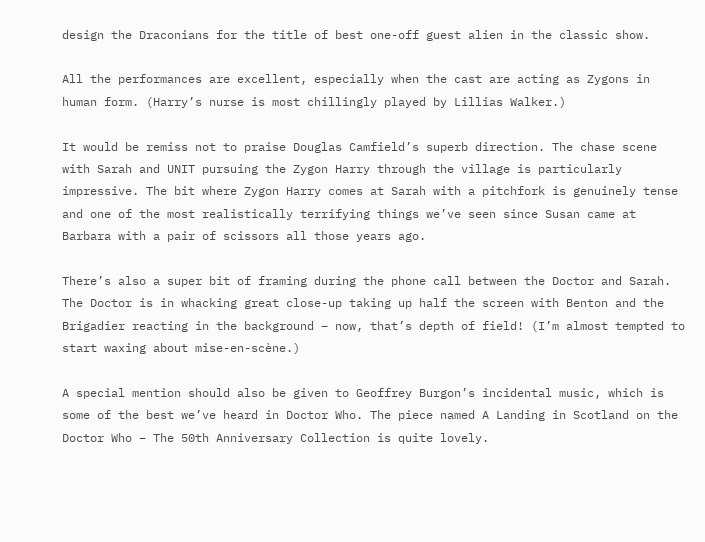design the Draconians for the title of best one-off guest alien in the classic show.

All the performances are excellent, especially when the cast are acting as Zygons in human form. (Harry’s nurse is most chillingly played by Lillias Walker.)

It would be remiss not to praise Douglas Camfield’s superb direction. The chase scene with Sarah and UNIT pursuing the Zygon Harry through the village is particularly impressive. The bit where Zygon Harry comes at Sarah with a pitchfork is genuinely tense and one of the most realistically terrifying things we’ve seen since Susan came at Barbara with a pair of scissors all those years ago.

There’s also a super bit of framing during the phone call between the Doctor and Sarah. The Doctor is in whacking great close-up taking up half the screen with Benton and the Brigadier reacting in the background – now, that’s depth of field! (I’m almost tempted to start waxing about mise-en-scène.)

A special mention should also be given to Geoffrey Burgon’s incidental music, which is some of the best we’ve heard in Doctor Who. The piece named A Landing in Scotland on the Doctor Who – The 50th Anniversary Collection is quite lovely.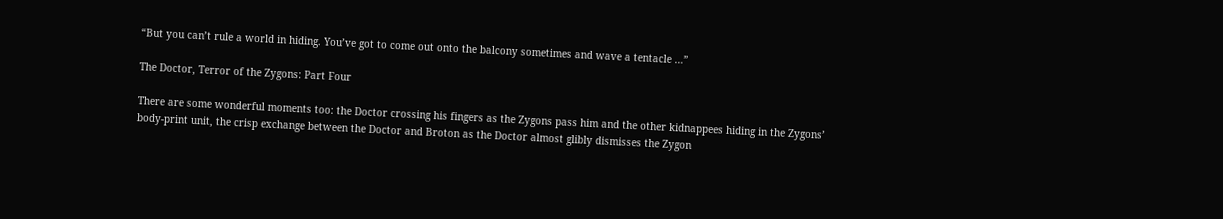“But you can’t rule a world in hiding. You’ve got to come out onto the balcony sometimes and wave a tentacle …”

The Doctor, Terror of the Zygons: Part Four

There are some wonderful moments too: the Doctor crossing his fingers as the Zygons pass him and the other kidnappees hiding in the Zygons’ body-print unit, the crisp exchange between the Doctor and Broton as the Doctor almost glibly dismisses the Zygon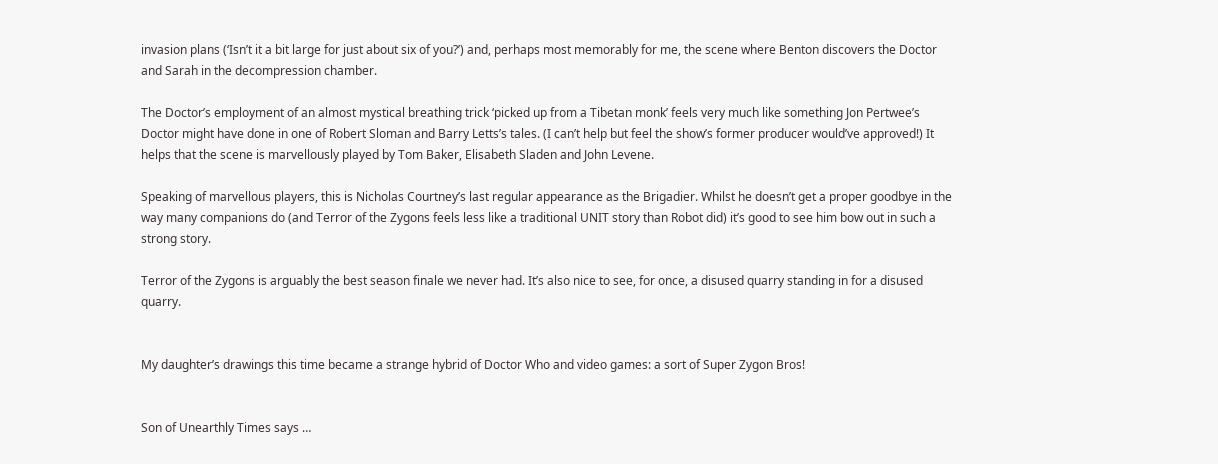invasion plans (‘Isn’t it a bit large for just about six of you?’) and, perhaps most memorably for me, the scene where Benton discovers the Doctor and Sarah in the decompression chamber.

The Doctor’s employment of an almost mystical breathing trick ‘picked up from a Tibetan monk’ feels very much like something Jon Pertwee’s Doctor might have done in one of Robert Sloman and Barry Letts’s tales. (I can’t help but feel the show’s former producer would’ve approved!) It helps that the scene is marvellously played by Tom Baker, Elisabeth Sladen and John Levene.

Speaking of marvellous players, this is Nicholas Courtney’s last regular appearance as the Brigadier. Whilst he doesn’t get a proper goodbye in the way many companions do (and Terror of the Zygons feels less like a traditional UNIT story than Robot did) it’s good to see him bow out in such a strong story.

Terror of the Zygons is arguably the best season finale we never had. It’s also nice to see, for once, a disused quarry standing in for a disused quarry.


My daughter’s drawings this time became a strange hybrid of Doctor Who and video games: a sort of Super Zygon Bros!


Son of Unearthly Times says …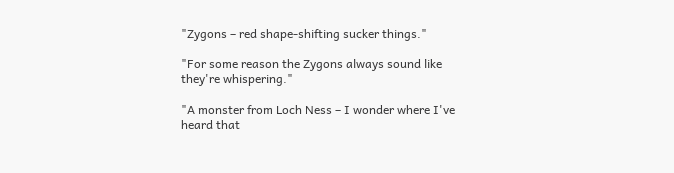"Zygons – red shape-shifting sucker things."

"For some reason the Zygons always sound like they're whispering."

"A monster from Loch Ness – I wonder where I've heard that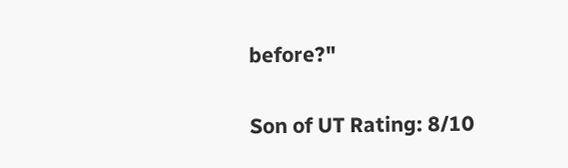before?"

Son of UT Rating: 8/10